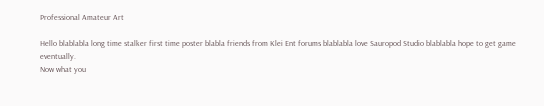Professional Amateur Art

Hello blablabla long time stalker first time poster blabla friends from Klei Ent forums blablabla love Sauropod Studio blablabla hope to get game eventually.
Now what you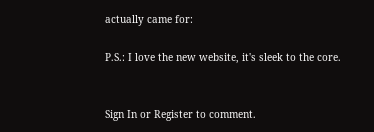actually came for:

P.S.: I love the new website, it's sleek to the core.


Sign In or Register to comment.